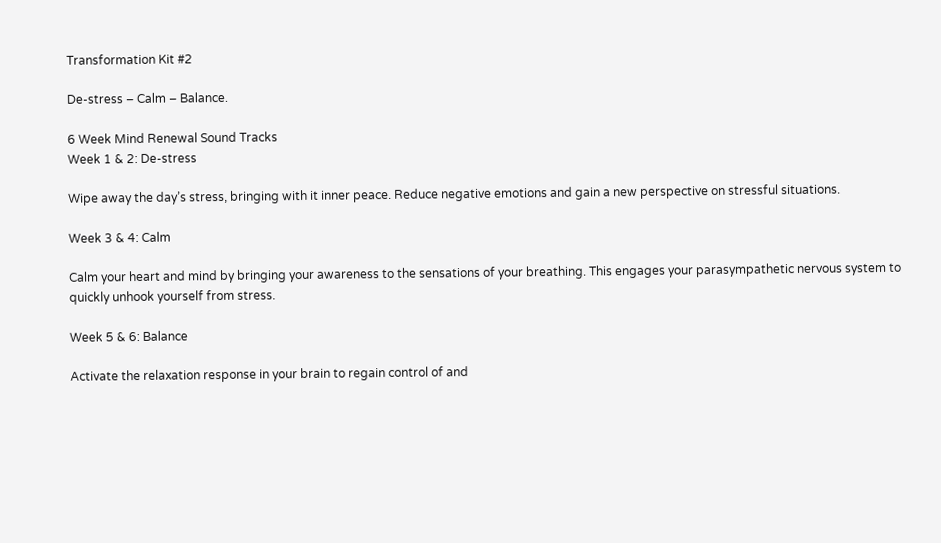Transformation Kit #2

De-stress – Calm – Balance.

6 Week Mind Renewal Sound Tracks
Week 1 & 2: De-stress

Wipe away the day’s stress, bringing with it inner peace. Reduce negative emotions and gain a new perspective on stressful situations.

Week 3 & 4: Calm

Calm your heart and mind by bringing your awareness to the sensations of your breathing. This engages your parasympathetic nervous system to quickly unhook yourself from stress.

Week 5 & 6: Balance

Activate the relaxation response in your brain to regain control of and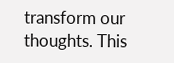transform our thoughts. This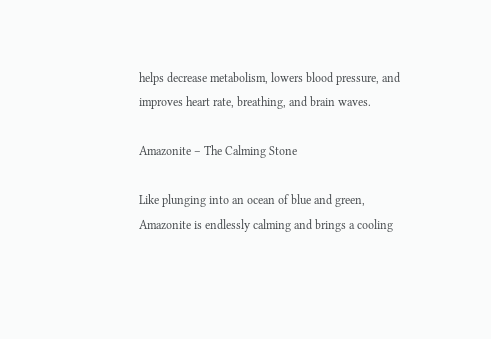helps decrease metabolism, lowers blood pressure, and improves heart rate, breathing, and brain waves.

Amazonite – The Calming Stone

Like plunging into an ocean of blue and green, Amazonite is endlessly calming and brings a cooling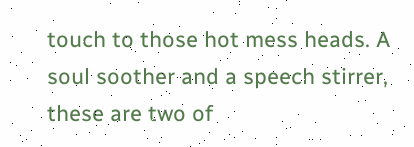touch to those hot mess heads. A soul soother and a speech stirrer, these are two of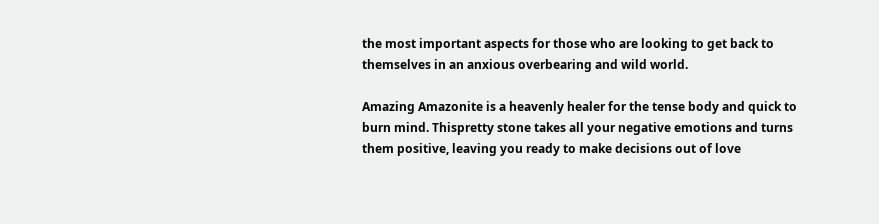the most important aspects for those who are looking to get back to themselves in an anxious overbearing and wild world.

Amazing Amazonite is a heavenly healer for the tense body and quick to burn mind. Thispretty stone takes all your negative emotions and turns them positive, leaving you ready to make decisions out of love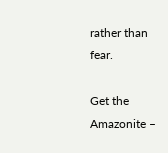rather than fear.

Get the Amazonite –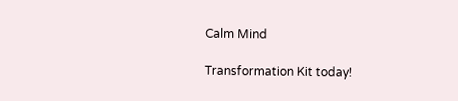Calm Mind

Transformation Kit today!